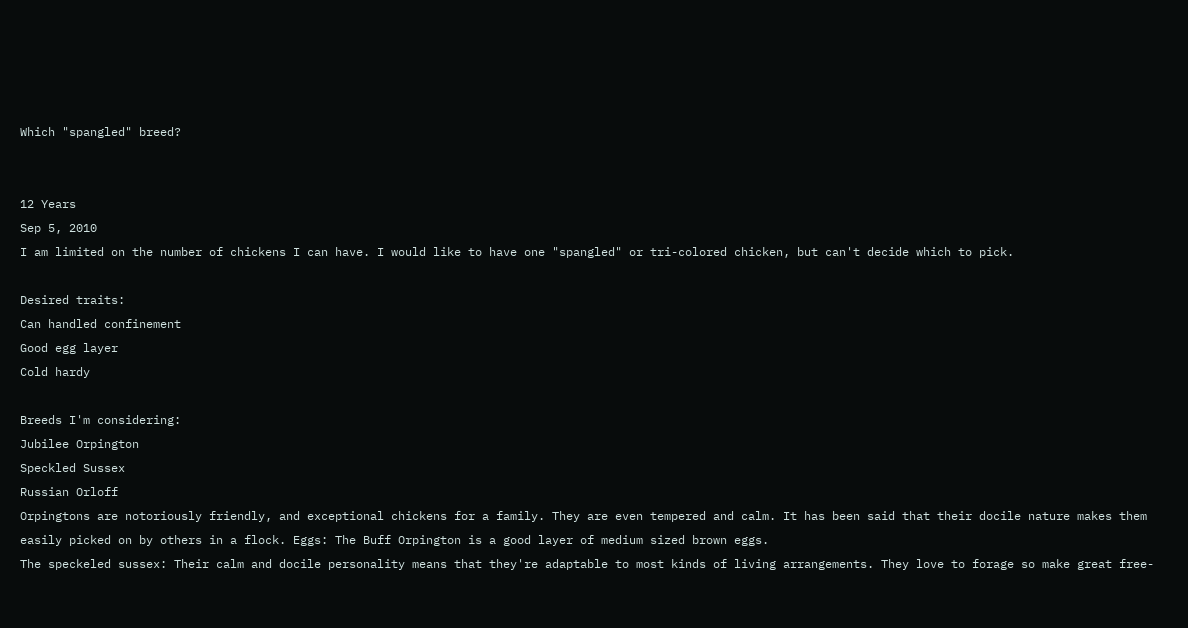Which "spangled" breed?


12 Years
Sep 5, 2010
I am limited on the number of chickens I can have. I would like to have one "spangled" or tri-colored chicken, but can't decide which to pick.

Desired traits:
Can handled confinement
Good egg layer
Cold hardy

Breeds I'm considering:
Jubilee Orpington
Speckled Sussex
Russian Orloff
Orpingtons are notoriously friendly, and exceptional chickens for a family. They are even tempered and calm. It has been said that their docile nature makes them easily picked on by others in a flock. Eggs: The Buff Orpington is a good layer of medium sized brown eggs.
The speckeled sussex: Their calm and docile personality means that they're adaptable to most kinds of living arrangements. They love to forage so make great free-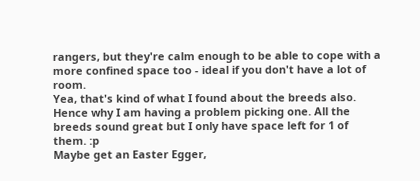rangers, but they're calm enough to be able to cope with a more confined space too - ideal if you don't have a lot of room.
Yea, that's kind of what I found about the breeds also. Hence why I am having a problem picking one. All the breeds sound great but I only have space left for 1 of them. :p
Maybe get an Easter Egger,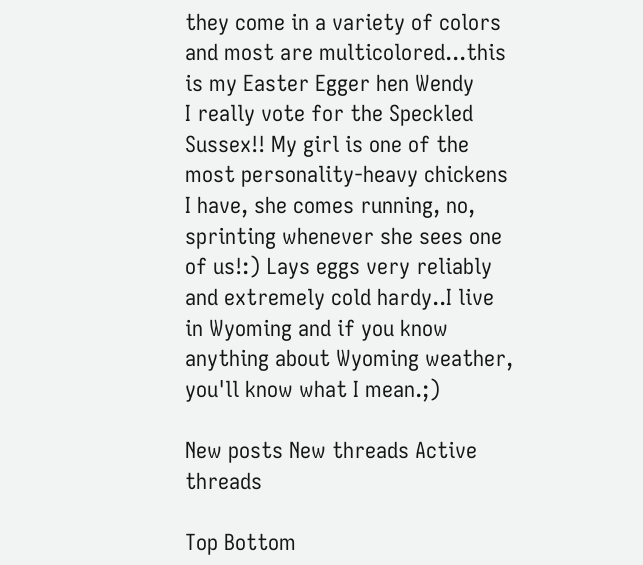they come in a variety of colors and most are multicolored...this is my Easter Egger hen Wendy
I really vote for the Speckled Sussex!! My girl is one of the most personality-heavy chickens I have, she comes running, no, sprinting whenever she sees one of us!:) Lays eggs very reliably and extremely cold hardy..I live in Wyoming and if you know anything about Wyoming weather, you'll know what I mean.;)

New posts New threads Active threads

Top Bottom